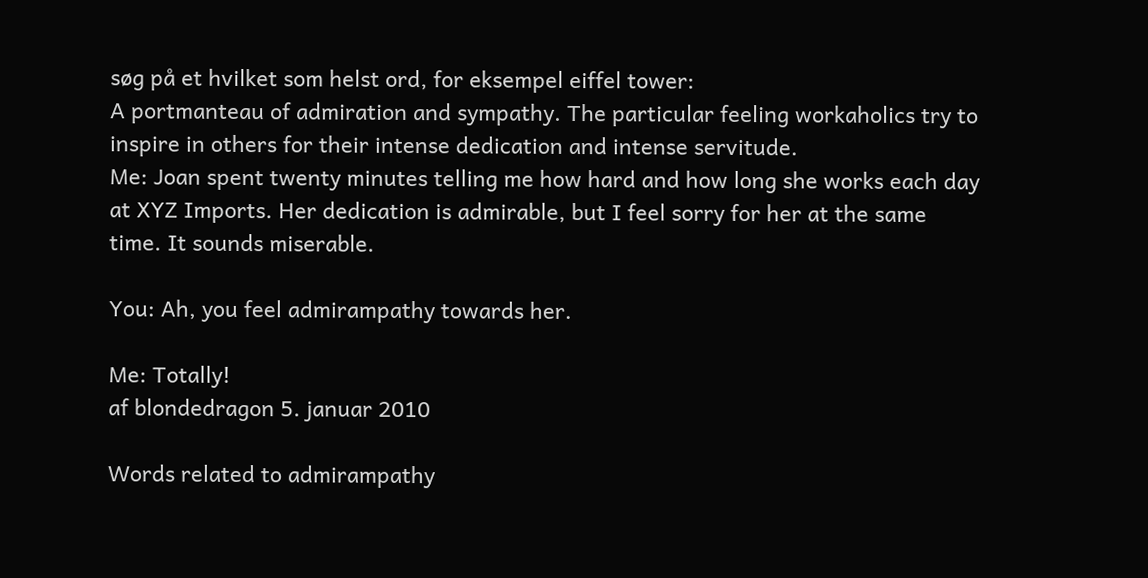søg på et hvilket som helst ord, for eksempel eiffel tower:
A portmanteau of admiration and sympathy. The particular feeling workaholics try to inspire in others for their intense dedication and intense servitude.
Me: Joan spent twenty minutes telling me how hard and how long she works each day at XYZ Imports. Her dedication is admirable, but I feel sorry for her at the same time. It sounds miserable.

You: Ah, you feel admirampathy towards her.

Me: Totally!
af blondedragon 5. januar 2010

Words related to admirampathy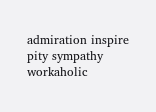admiration inspire pity sympathy workaholic